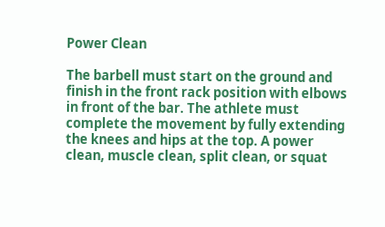Power Clean

The barbell must start on the ground and finish in the front rack position with elbows in front of the bar. The athlete must complete the movement by fully extending the knees and hips at the top. A power clean, muscle clean, split clean, or squat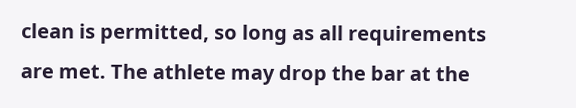clean is permitted, so long as all requirements are met. The athlete may drop the bar at the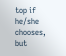top if he/she chooses, but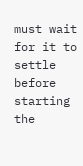must wait for it to settle before starting the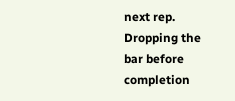next rep. Dropping the bar before completion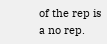of the rep is a no rep.